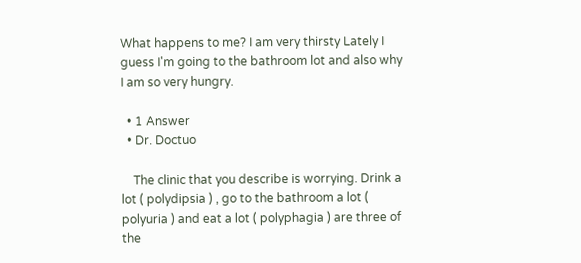What happens to me? I am very thirsty Lately I guess I'm going to the bathroom lot and also why I am so very hungry.

  • 1 Answer
  • Dr. Doctuo

    The clinic that you describe is worrying. Drink a lot ( polydipsia ) , go to the bathroom a lot ( polyuria ) and eat a lot ( polyphagia ) are three of the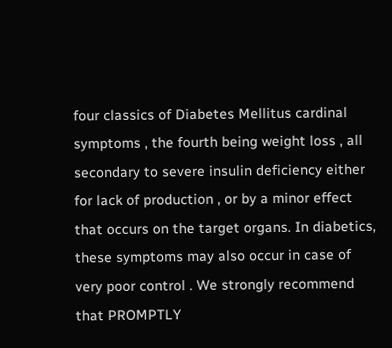four classics of Diabetes Mellitus cardinal symptoms , the fourth being weight loss , all secondary to severe insulin deficiency either for lack of production , or by a minor effect that occurs on the target organs. In diabetics, these symptoms may also occur in case of very poor control . We strongly recommend that PROMPTLY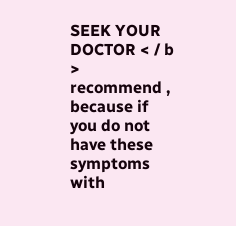SEEK YOUR DOCTOR < / b > recommend , because if you do not have these symptoms with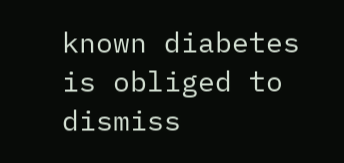known diabetes is obliged to dismiss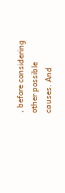, before considering other possible causes. And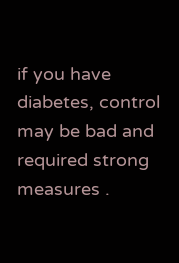if you have diabetes, control may be bad and required strong measures .